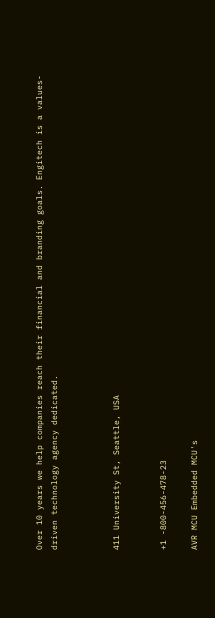Over 10 years we help companies reach their financial and branding goals. Engitech is a values-driven technology agency dedicated.



411 University St, Seattle, USA


+1 -800-456-478-23

AVR MCU Embedded MCU's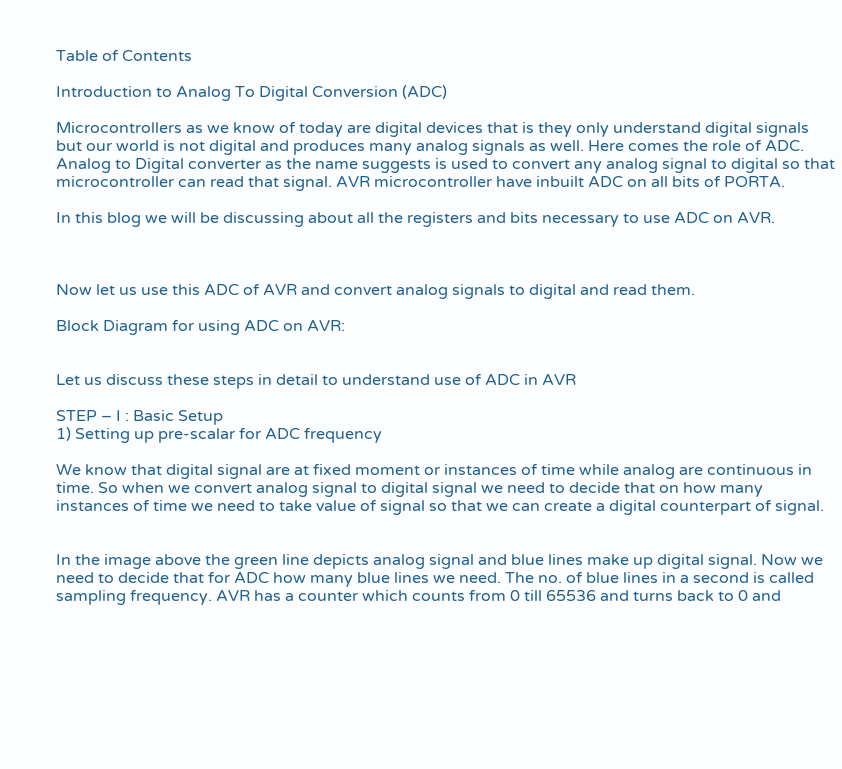Table of Contents

Introduction to Analog To Digital Conversion (ADC)

Microcontrollers as we know of today are digital devices that is they only understand digital signals but our world is not digital and produces many analog signals as well. Here comes the role of ADC. Analog to Digital converter as the name suggests is used to convert any analog signal to digital so that microcontroller can read that signal. AVR microcontroller have inbuilt ADC on all bits of PORTA.

In this blog we will be discussing about all the registers and bits necessary to use ADC on AVR.



Now let us use this ADC of AVR and convert analog signals to digital and read them.

Block Diagram for using ADC on AVR:


Let us discuss these steps in detail to understand use of ADC in AVR

STEP – I : Basic Setup
1) Setting up pre-scalar for ADC frequency

We know that digital signal are at fixed moment or instances of time while analog are continuous in time. So when we convert analog signal to digital signal we need to decide that on how many instances of time we need to take value of signal so that we can create a digital counterpart of signal.


In the image above the green line depicts analog signal and blue lines make up digital signal. Now we need to decide that for ADC how many blue lines we need. The no. of blue lines in a second is called sampling frequency. AVR has a counter which counts from 0 till 65536 and turns back to 0 and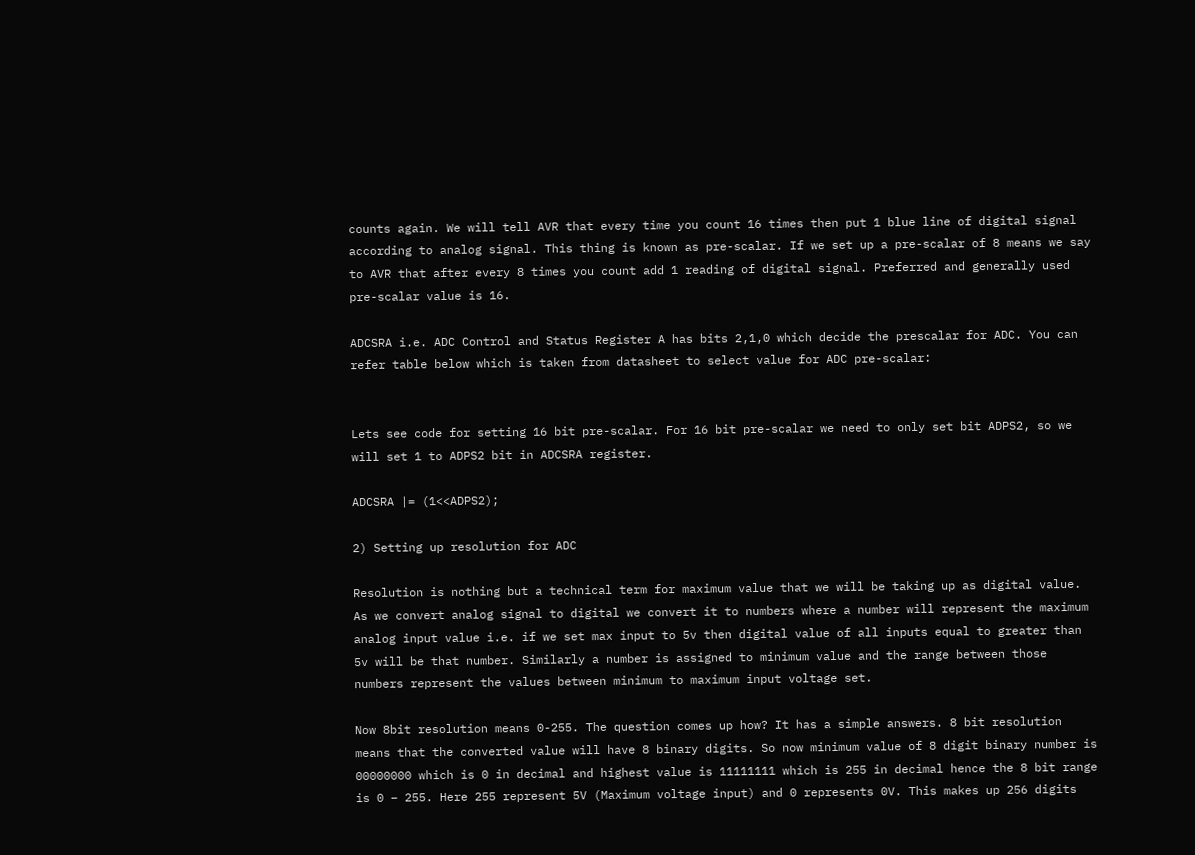counts again. We will tell AVR that every time you count 16 times then put 1 blue line of digital signal according to analog signal. This thing is known as pre-scalar. If we set up a pre-scalar of 8 means we say to AVR that after every 8 times you count add 1 reading of digital signal. Preferred and generally used pre-scalar value is 16.

ADCSRA i.e. ADC Control and Status Register A has bits 2,1,0 which decide the prescalar for ADC. You can refer table below which is taken from datasheet to select value for ADC pre-scalar:


Lets see code for setting 16 bit pre-scalar. For 16 bit pre-scalar we need to only set bit ADPS2, so we will set 1 to ADPS2 bit in ADCSRA register.

ADCSRA |= (1<<ADPS2);

2) Setting up resolution for ADC

Resolution is nothing but a technical term for maximum value that we will be taking up as digital value. As we convert analog signal to digital we convert it to numbers where a number will represent the maximum analog input value i.e. if we set max input to 5v then digital value of all inputs equal to greater than 5v will be that number. Similarly a number is assigned to minimum value and the range between those numbers represent the values between minimum to maximum input voltage set.

Now 8bit resolution means 0-255. The question comes up how? It has a simple answers. 8 bit resolution means that the converted value will have 8 binary digits. So now minimum value of 8 digit binary number is 00000000 which is 0 in decimal and highest value is 11111111 which is 255 in decimal hence the 8 bit range is 0 – 255. Here 255 represent 5V (Maximum voltage input) and 0 represents 0V. This makes up 256 digits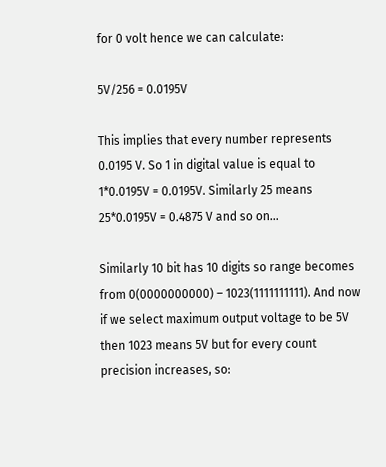for 0 volt hence we can calculate:

5V/256 = 0.0195V

This implies that every number represents 0.0195 V. So 1 in digital value is equal to 1*0.0195V = 0.0195V. Similarly 25 means 25*0.0195V = 0.4875 V and so on…

Similarly 10 bit has 10 digits so range becomes from 0(0000000000) – 1023(1111111111). And now if we select maximum output voltage to be 5V then 1023 means 5V but for every count precision increases, so: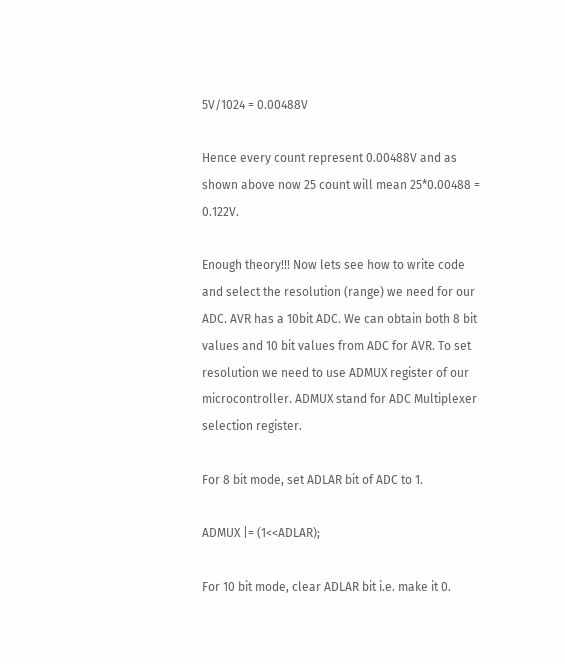5V/1024 = 0.00488V

Hence every count represent 0.00488V and as shown above now 25 count will mean 25*0.00488 = 0.122V.

Enough theory!!! Now lets see how to write code and select the resolution (range) we need for our ADC. AVR has a 10bit ADC. We can obtain both 8 bit values and 10 bit values from ADC for AVR. To set resolution we need to use ADMUX register of our microcontroller. ADMUX stand for ADC Multiplexer selection register.

For 8 bit mode, set ADLAR bit of ADC to 1.

ADMUX |= (1<<ADLAR);

For 10 bit mode, clear ADLAR bit i.e. make it 0.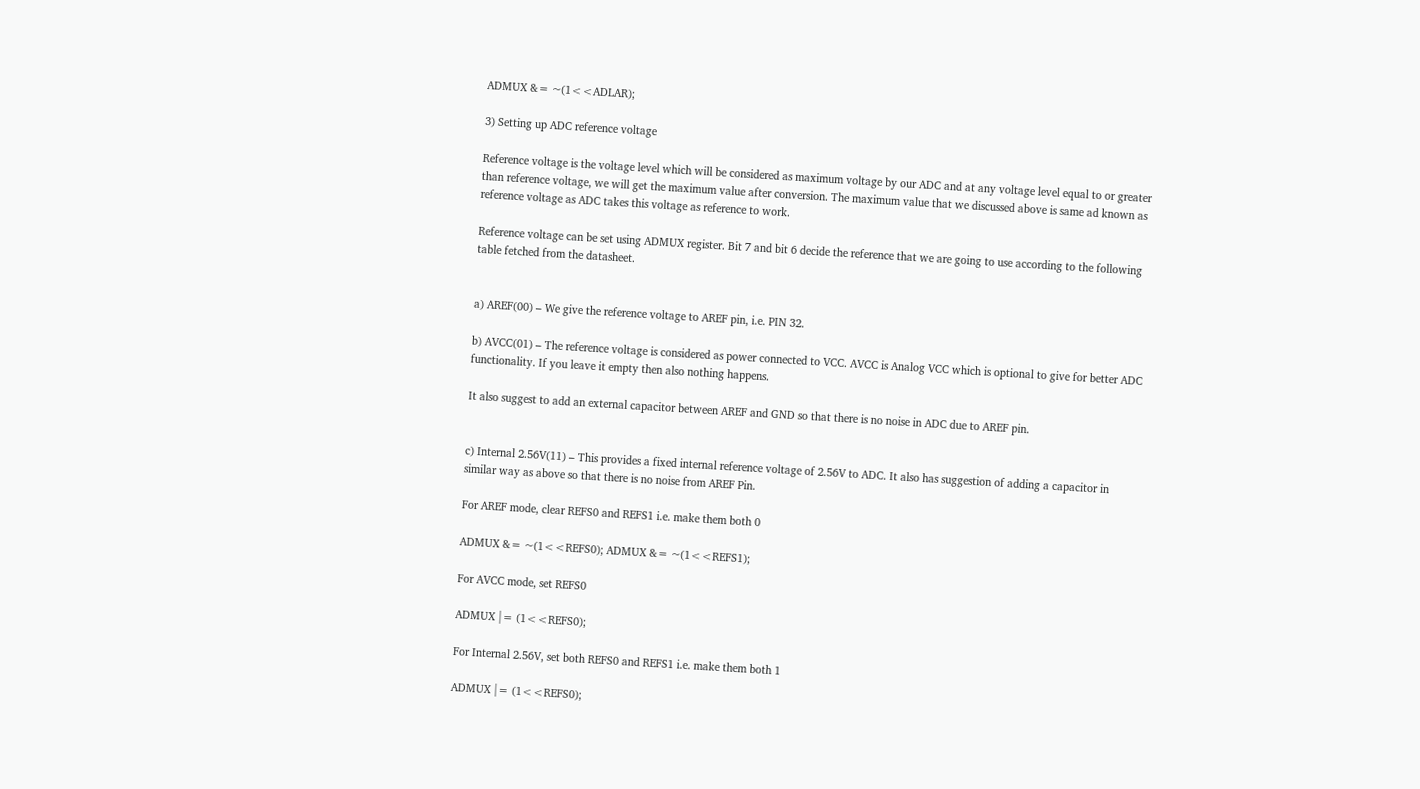ADMUX &= ~(1<<ADLAR);

3) Setting up ADC reference voltage

Reference voltage is the voltage level which will be considered as maximum voltage by our ADC and at any voltage level equal to or greater than reference voltage, we will get the maximum value after conversion. The maximum value that we discussed above is same ad known as reference voltage as ADC takes this voltage as reference to work.

Reference voltage can be set using ADMUX register. Bit 7 and bit 6 decide the reference that we are going to use according to the following table fetched from the datasheet.


a) AREF(00) – We give the reference voltage to AREF pin, i.e. PIN 32.

b) AVCC(01) – The reference voltage is considered as power connected to VCC. AVCC is Analog VCC which is optional to give for better ADC functionality. If you leave it empty then also nothing happens.

It also suggest to add an external capacitor between AREF and GND so that there is no noise in ADC due to AREF pin.


c) Internal 2.56V(11) – This provides a fixed internal reference voltage of 2.56V to ADC. It also has suggestion of adding a capacitor in similar way as above so that there is no noise from AREF Pin.

For AREF mode, clear REFS0 and REFS1 i.e. make them both 0

ADMUX &= ~(1<<REFS0); ADMUX &= ~(1<<REFS1);

For AVCC mode, set REFS0

ADMUX |= (1<<REFS0);

For Internal 2.56V, set both REFS0 and REFS1 i.e. make them both 1

ADMUX |= (1<<REFS0);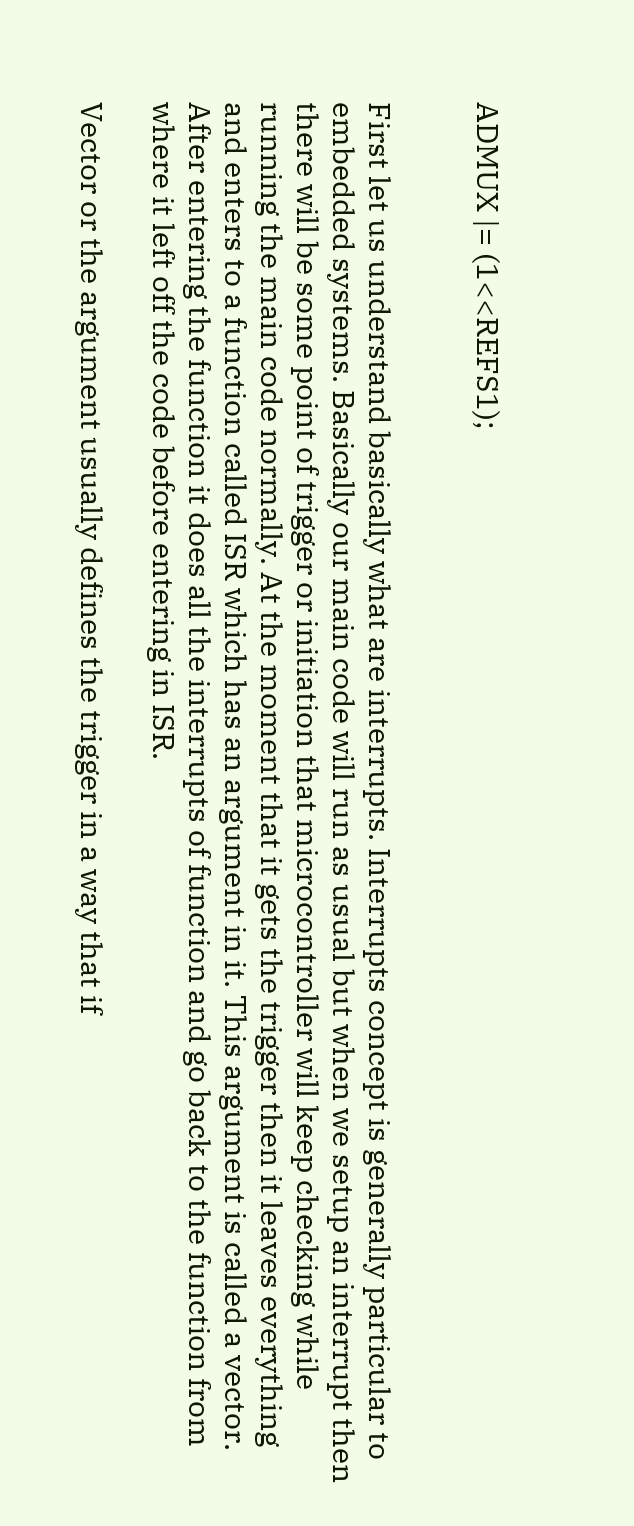ADMUX |= (1<<REFS1);


First let us understand basically what are interrupts. Interrupts concept is generally particular to embedded systems. Basically our main code will run as usual but when we setup an interrupt then there will be some point of trigger or initiation that microcontroller will keep checking while running the main code normally. At the moment that it gets the trigger then it leaves everything and enters to a function called ISR which has an argument in it. This argument is called a vector. After entering the function it does all the interrupts of function and go back to the function from where it left off the code before entering in ISR.

Vector or the argument usually defines the trigger in a way that if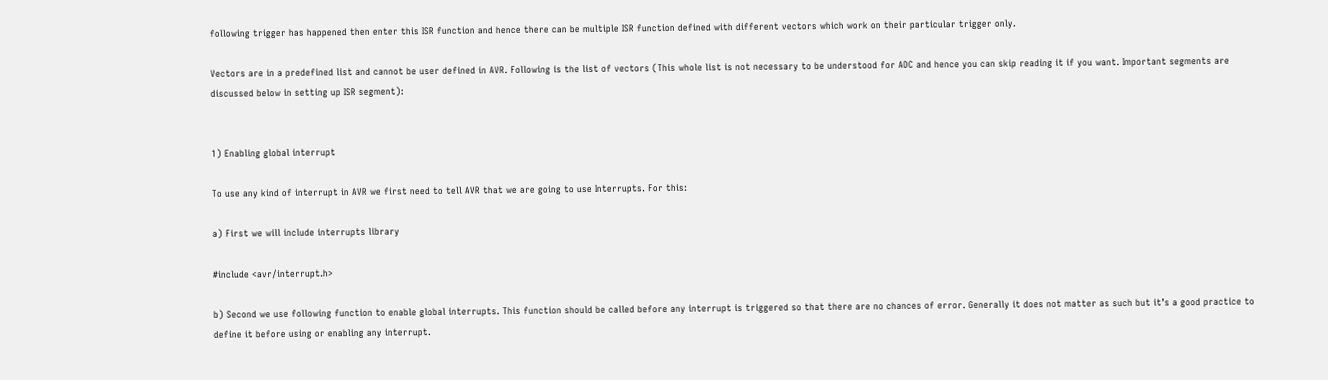following trigger has happened then enter this ISR function and hence there can be multiple ISR function defined with different vectors which work on their particular trigger only.

Vectors are in a predefined list and cannot be user defined in AVR. Following is the list of vectors (This whole list is not necessary to be understood for ADC and hence you can skip reading it if you want. Important segments are discussed below in setting up ISR segment):


1) Enabling global interrupt

To use any kind of interrupt in AVR we first need to tell AVR that we are going to use Interrupts. For this:

a) First we will include interrupts library

#include <avr/interrupt.h>

b) Second we use following function to enable global interrupts. This function should be called before any interrupt is triggered so that there are no chances of error. Generally it does not matter as such but it’s a good practice to define it before using or enabling any interrupt.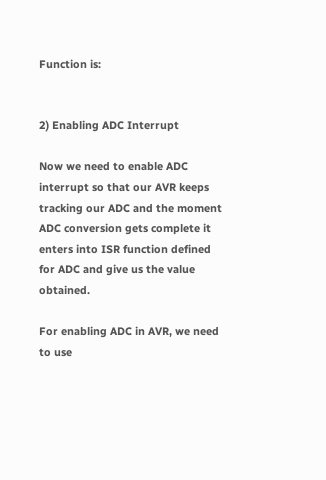Function is:


2) Enabling ADC Interrupt

Now we need to enable ADC interrupt so that our AVR keeps tracking our ADC and the moment ADC conversion gets complete it enters into ISR function defined for ADC and give us the value obtained.

For enabling ADC in AVR, we need to use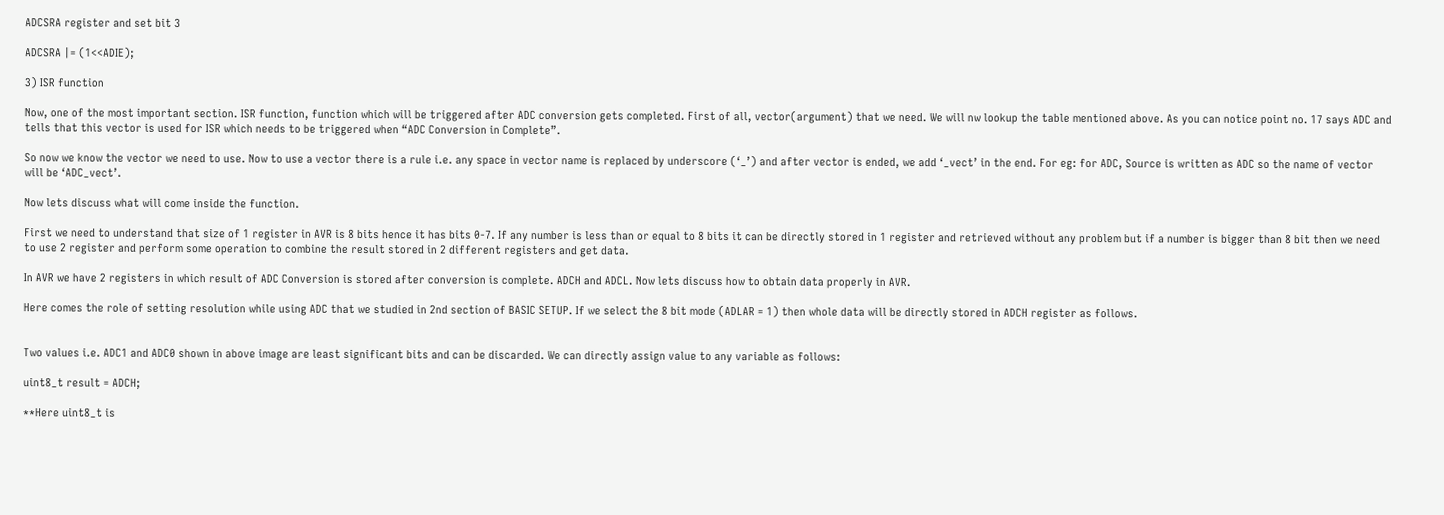ADCSRA register and set bit 3

ADCSRA |= (1<<ADIE);

3) ISR function

Now, one of the most important section. ISR function, function which will be triggered after ADC conversion gets completed. First of all, vector(argument) that we need. We will nw lookup the table mentioned above. As you can notice point no. 17 says ADC and tells that this vector is used for ISR which needs to be triggered when “ADC Conversion in Complete”.

So now we know the vector we need to use. Now to use a vector there is a rule i.e. any space in vector name is replaced by underscore (‘_’) and after vector is ended, we add ‘_vect’ in the end. For eg: for ADC, Source is written as ADC so the name of vector will be ‘ADC_vect’.

Now lets discuss what will come inside the function.

First we need to understand that size of 1 register in AVR is 8 bits hence it has bits 0-7. If any number is less than or equal to 8 bits it can be directly stored in 1 register and retrieved without any problem but if a number is bigger than 8 bit then we need to use 2 register and perform some operation to combine the result stored in 2 different registers and get data.

In AVR we have 2 registers in which result of ADC Conversion is stored after conversion is complete. ADCH and ADCL. Now lets discuss how to obtain data properly in AVR.

Here comes the role of setting resolution while using ADC that we studied in 2nd section of BASIC SETUP. If we select the 8 bit mode (ADLAR = 1) then whole data will be directly stored in ADCH register as follows.


Two values i.e. ADC1 and ADC0 shown in above image are least significant bits and can be discarded. We can directly assign value to any variable as follows:

uint8_t result = ADCH;

**Here uint8_t is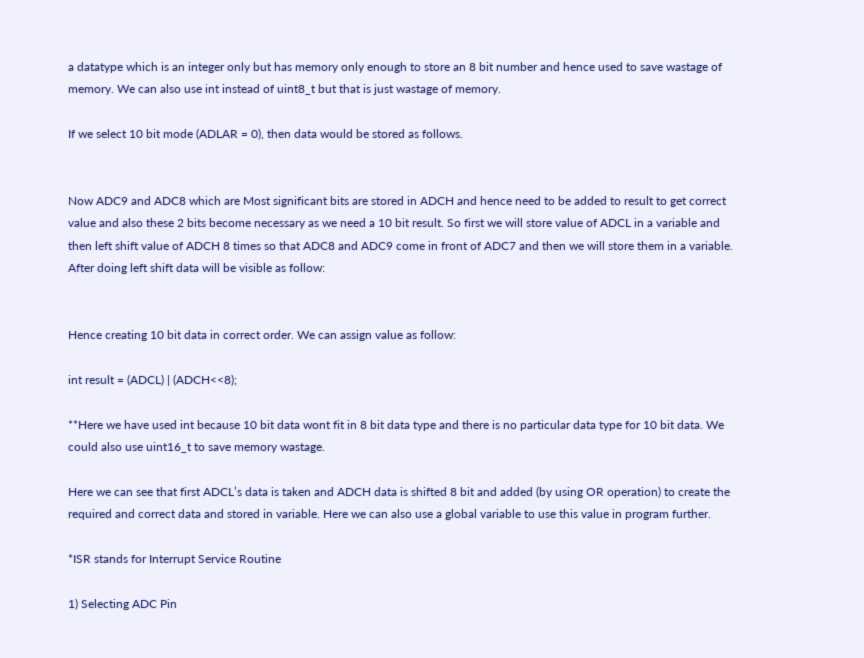a datatype which is an integer only but has memory only enough to store an 8 bit number and hence used to save wastage of memory. We can also use int instead of uint8_t but that is just wastage of memory.

If we select 10 bit mode (ADLAR = 0), then data would be stored as follows.


Now ADC9 and ADC8 which are Most significant bits are stored in ADCH and hence need to be added to result to get correct value and also these 2 bits become necessary as we need a 10 bit result. So first we will store value of ADCL in a variable and then left shift value of ADCH 8 times so that ADC8 and ADC9 come in front of ADC7 and then we will store them in a variable. After doing left shift data will be visible as follow:


Hence creating 10 bit data in correct order. We can assign value as follow:

int result = (ADCL) | (ADCH<<8);

**Here we have used int because 10 bit data wont fit in 8 bit data type and there is no particular data type for 10 bit data. We could also use uint16_t to save memory wastage.

Here we can see that first ADCL’s data is taken and ADCH data is shifted 8 bit and added (by using OR operation) to create the required and correct data and stored in variable. Here we can also use a global variable to use this value in program further.

*ISR stands for Interrupt Service Routine

1) Selecting ADC Pin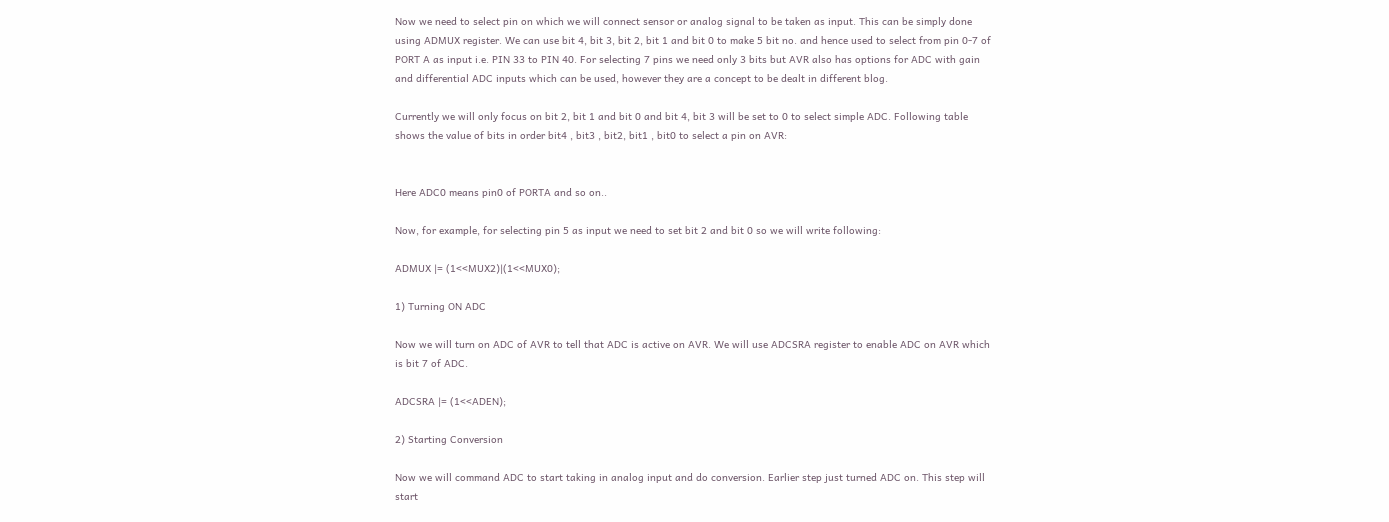Now we need to select pin on which we will connect sensor or analog signal to be taken as input. This can be simply done using ADMUX register. We can use bit 4, bit 3, bit 2, bit 1 and bit 0 to make 5 bit no. and hence used to select from pin 0-7 of PORT A as input i.e. PIN 33 to PIN 40. For selecting 7 pins we need only 3 bits but AVR also has options for ADC with gain and differential ADC inputs which can be used, however they are a concept to be dealt in different blog.

Currently we will only focus on bit 2, bit 1 and bit 0 and bit 4, bit 3 will be set to 0 to select simple ADC. Following table shows the value of bits in order bit4 , bit3 , bit2, bit1 , bit0 to select a pin on AVR:


Here ADC0 means pin0 of PORTA and so on..

Now, for example, for selecting pin 5 as input we need to set bit 2 and bit 0 so we will write following:

ADMUX |= (1<<MUX2)|(1<<MUX0);

1) Turning ON ADC

Now we will turn on ADC of AVR to tell that ADC is active on AVR. We will use ADCSRA register to enable ADC on AVR which is bit 7 of ADC.

ADCSRA |= (1<<ADEN);

2) Starting Conversion

Now we will command ADC to start taking in analog input and do conversion. Earlier step just turned ADC on. This step will start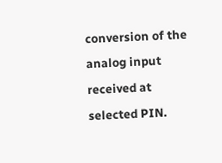conversion of the analog input received at selected PIN.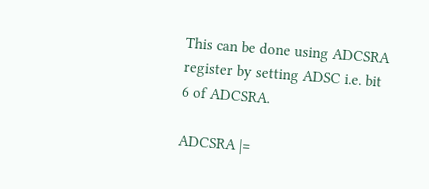This can be done using ADCSRA register by setting ADSC i.e. bit 6 of ADCSRA.

ADCSRA |=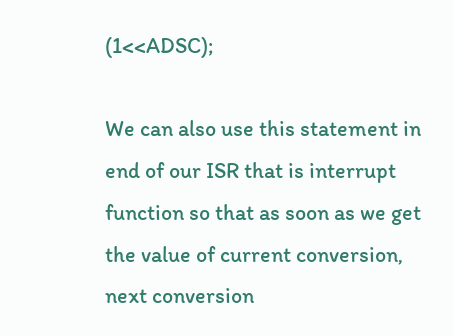(1<<ADSC);

We can also use this statement in end of our ISR that is interrupt function so that as soon as we get the value of current conversion, next conversion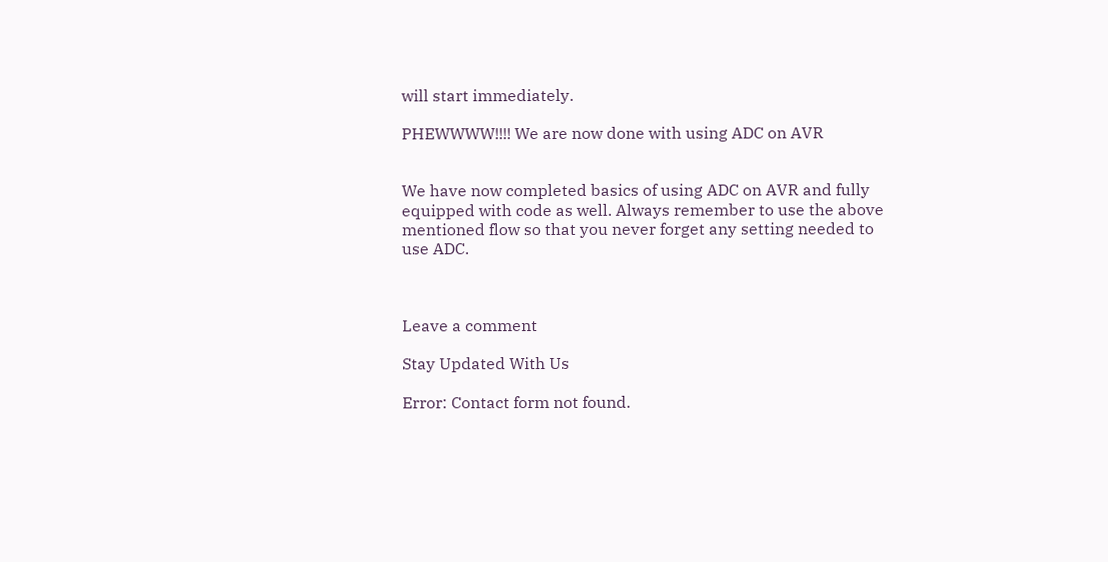will start immediately.

PHEWWWW!!!! We are now done with using ADC on AVR


We have now completed basics of using ADC on AVR and fully equipped with code as well. Always remember to use the above mentioned flow so that you never forget any setting needed to use ADC.



Leave a comment

Stay Updated With Us

Error: Contact form not found.